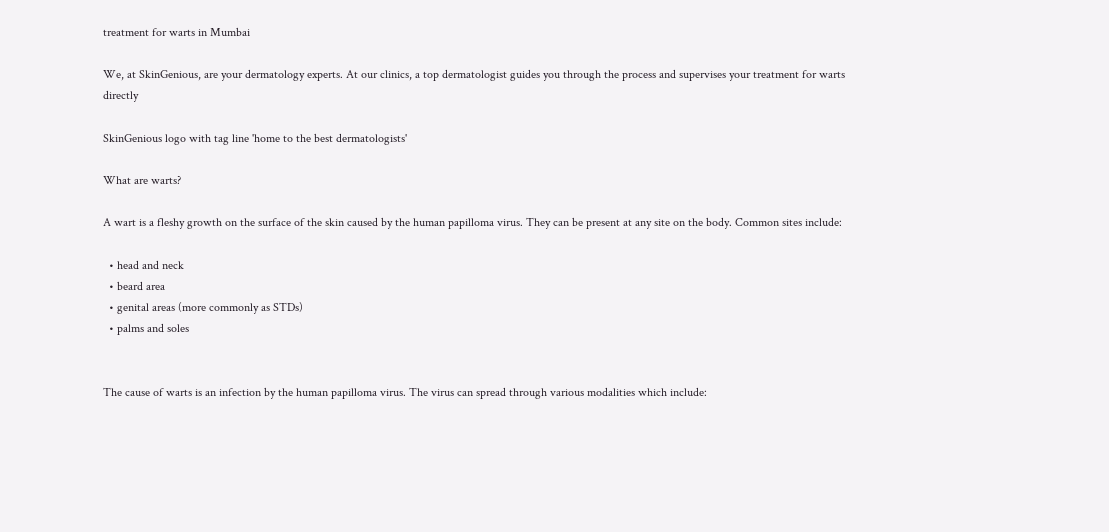treatment for warts in Mumbai

We, at SkinGenious, are your dermatology experts. At our clinics, a top dermatologist guides you through the process and supervises your treatment for warts directly

SkinGenious logo with tag line 'home to the best dermatologists'

What are warts?

A wart is a fleshy growth on the surface of the skin caused by the human papilloma virus. They can be present at any site on the body. Common sites include:

  • head and neck
  • beard area
  • genital areas (more commonly as STDs)
  • palms and soles


The cause of warts is an infection by the human papilloma virus. The virus can spread through various modalities which include: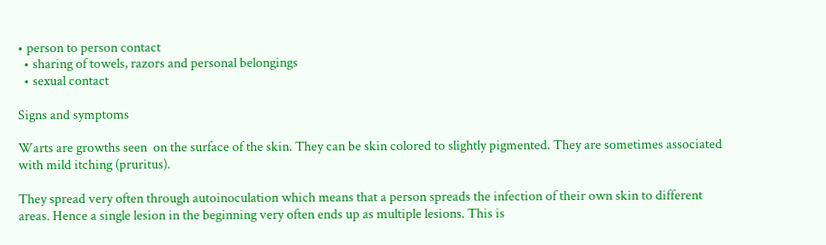• person to person contact
  • sharing of towels, razors and personal belongings
  • sexual contact

Signs and symptoms

Warts are growths seen  on the surface of the skin. They can be skin colored to slightly pigmented. They are sometimes associated with mild itching (pruritus).

They spread very often through autoinoculation which means that a person spreads the infection of their own skin to different areas. Hence a single lesion in the beginning very often ends up as multiple lesions. This is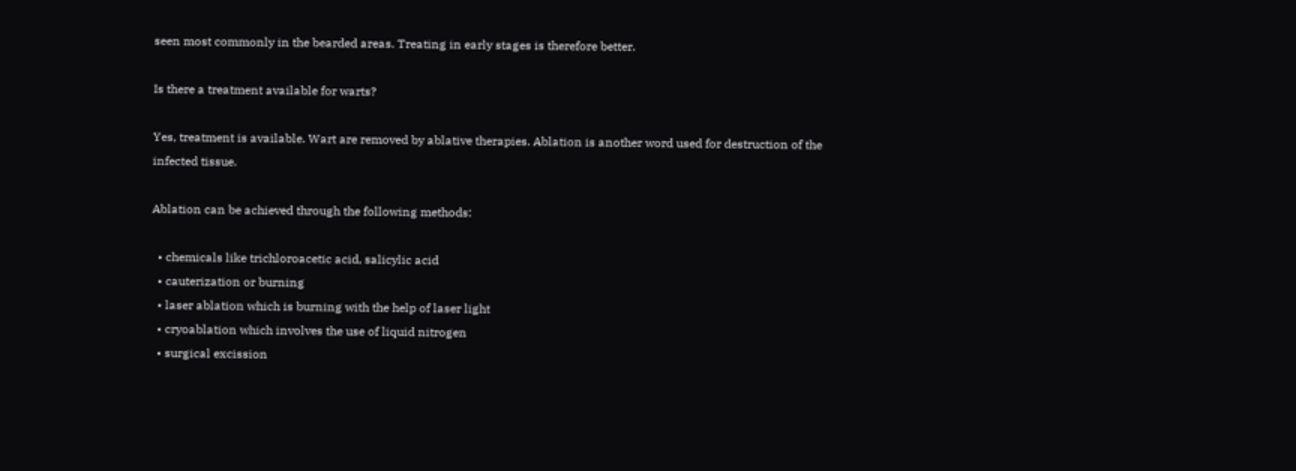seen most commonly in the bearded areas. Treating in early stages is therefore better.

Is there a treatment available for warts?

Yes, treatment is available. Wart are removed by ablative therapies. Ablation is another word used for destruction of the infected tissue.

Ablation can be achieved through the following methods:

  • chemicals like trichloroacetic acid, salicylic acid
  • cauterization or burning
  • laser ablation which is burning with the help of laser light
  • cryoablation which involves the use of liquid nitrogen
  • surgical excission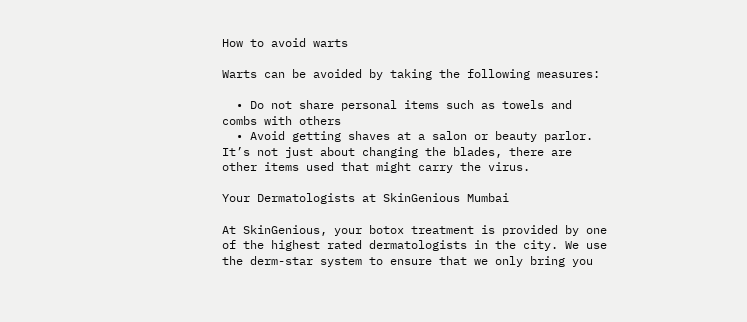How to avoid warts

Warts can be avoided by taking the following measures:

  • Do not share personal items such as towels and combs with others
  • Avoid getting shaves at a salon or beauty parlor. It’s not just about changing the blades, there are other items used that might carry the virus.

Your Dermatologists at SkinGenious Mumbai

At SkinGenious, your botox treatment is provided by one of the highest rated dermatologists in the city. We use the derm-star system to ensure that we only bring you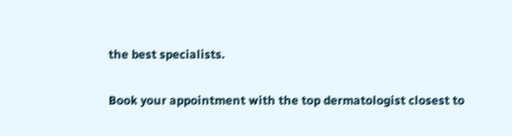the best specialists.

Book your appointment with the top dermatologist closest to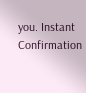you. Instant Confirmation